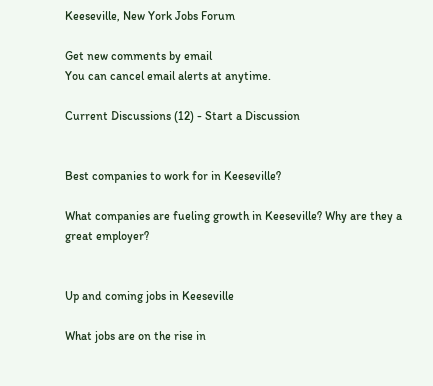Keeseville, New York Jobs Forum

Get new comments by email
You can cancel email alerts at anytime.

Current Discussions (12) - Start a Discussion


Best companies to work for in Keeseville?

What companies are fueling growth in Keeseville? Why are they a great employer?


Up and coming jobs in Keeseville

What jobs are on the rise in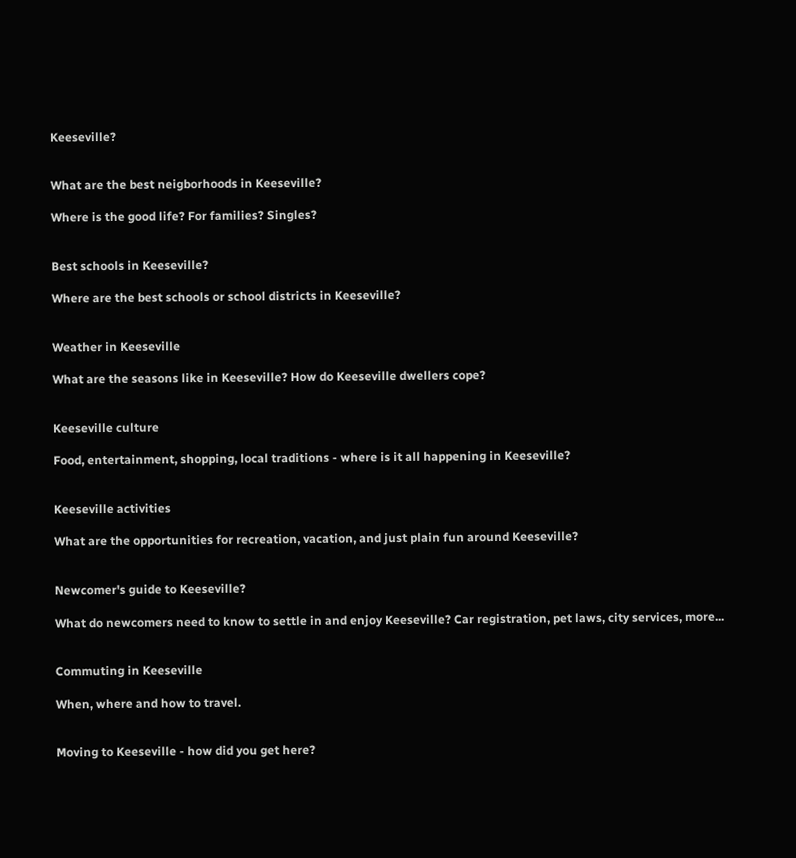Keeseville?


What are the best neigborhoods in Keeseville?

Where is the good life? For families? Singles?


Best schools in Keeseville?

Where are the best schools or school districts in Keeseville?


Weather in Keeseville

What are the seasons like in Keeseville? How do Keeseville dwellers cope?


Keeseville culture

Food, entertainment, shopping, local traditions - where is it all happening in Keeseville?


Keeseville activities

What are the opportunities for recreation, vacation, and just plain fun around Keeseville?


Newcomer's guide to Keeseville?

What do newcomers need to know to settle in and enjoy Keeseville? Car registration, pet laws, city services, more...


Commuting in Keeseville

When, where and how to travel.


Moving to Keeseville - how did you get here?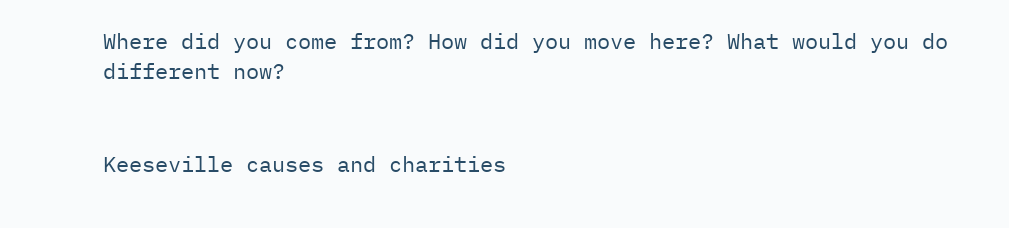Where did you come from? How did you move here? What would you do different now?


Keeseville causes and charities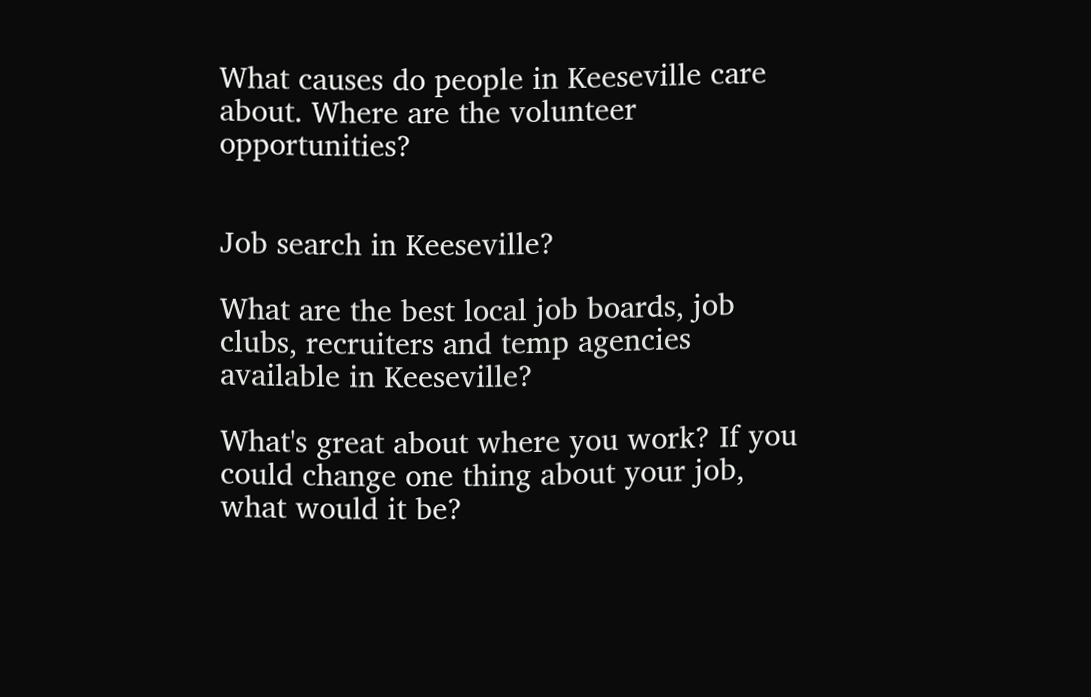What causes do people in Keeseville care about. Where are the volunteer opportunities?


Job search in Keeseville?

What are the best local job boards, job clubs, recruiters and temp agencies available in Keeseville?

What's great about where you work? If you could change one thing about your job, what would it be?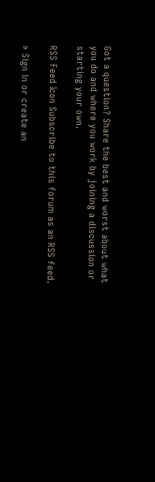Got a question? Share the best and worst about what you do and where you work by joining a discussion or starting your own.

RSS Feed Icon Subscribe to this forum as an RSS feed.

» Sign in or create an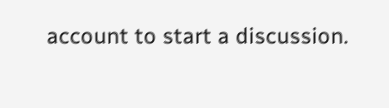account to start a discussion.